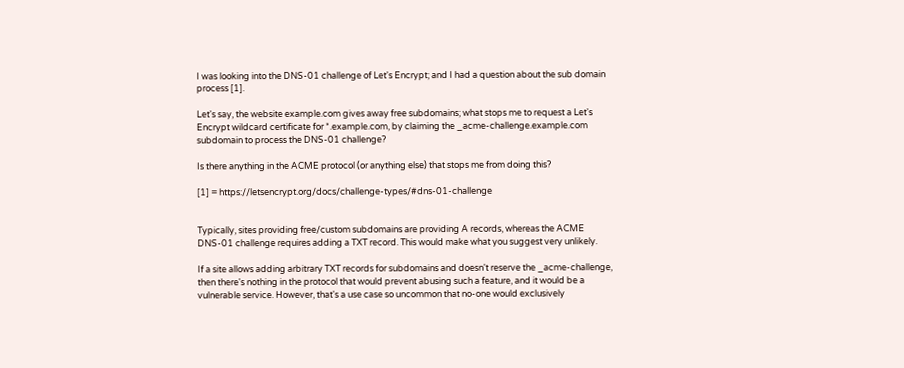I was looking into the DNS-01 challenge of Let's Encrypt; and I had a question about the sub domain process [1].

Let's say, the website example.com gives away free subdomains; what stops me to request a Let's Encrypt wildcard certificate for *.example.com, by claiming the _acme-challenge.example.com subdomain to process the DNS-01 challenge?

Is there anything in the ACME protocol (or anything else) that stops me from doing this?

[1] = https://letsencrypt.org/docs/challenge-types/#dns-01-challenge


Typically, sites providing free/custom subdomains are providing A records, whereas the ACME DNS-01 challenge requires adding a TXT record. This would make what you suggest very unlikely.

If a site allows adding arbitrary TXT records for subdomains and doesn't reserve the _acme-challenge, then there's nothing in the protocol that would prevent abusing such a feature, and it would be a vulnerable service. However, that's a use case so uncommon that no-one would exclusively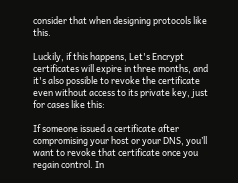consider that when designing protocols like this.

Luckily, if this happens, Let's Encrypt certificates will expire in three months, and it's also possible to revoke the certificate even without access to its private key, just for cases like this:

If someone issued a certificate after compromising your host or your DNS, you’ll want to revoke that certificate once you regain control. In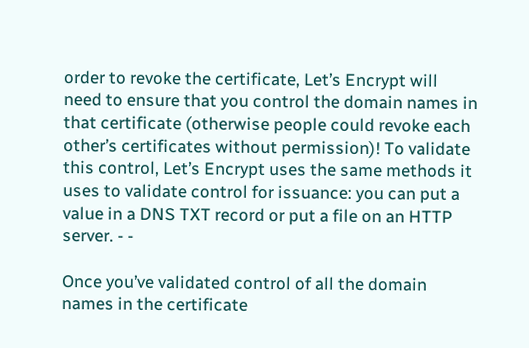order to revoke the certificate, Let’s Encrypt will need to ensure that you control the domain names in that certificate (otherwise people could revoke each other’s certificates without permission)! To validate this control, Let’s Encrypt uses the same methods it uses to validate control for issuance: you can put a value in a DNS TXT record or put a file on an HTTP server. - -

Once you’ve validated control of all the domain names in the certificate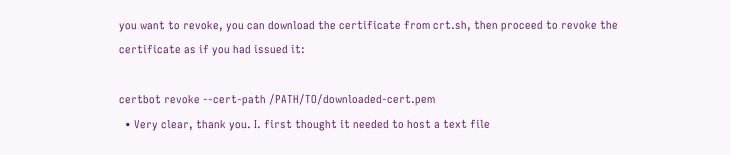you want to revoke, you can download the certificate from crt.sh, then proceed to revoke the certificate as if you had issued it:

certbot revoke --cert-path /PATH/TO/downloaded-cert.pem
  • Very clear, thank you. I. first thought it needed to host a text file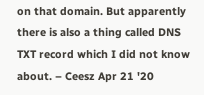on that domain. But apparently there is also a thing called DNS TXT record which I did not know about. – Ceesz Apr 21 '20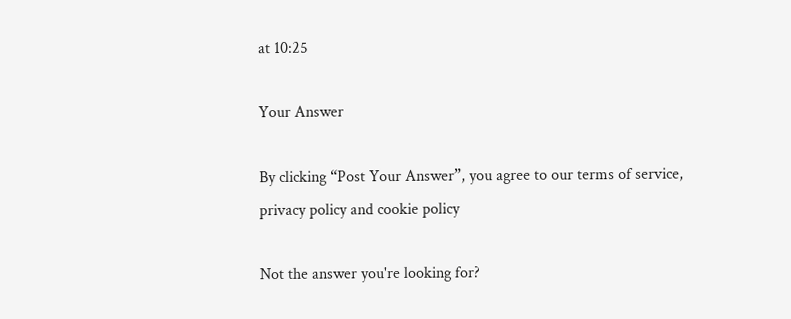at 10:25

Your Answer

By clicking “Post Your Answer”, you agree to our terms of service, privacy policy and cookie policy

Not the answer you're looking for?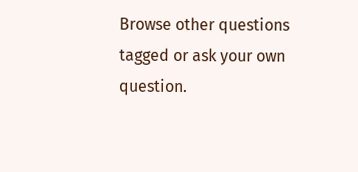Browse other questions tagged or ask your own question.